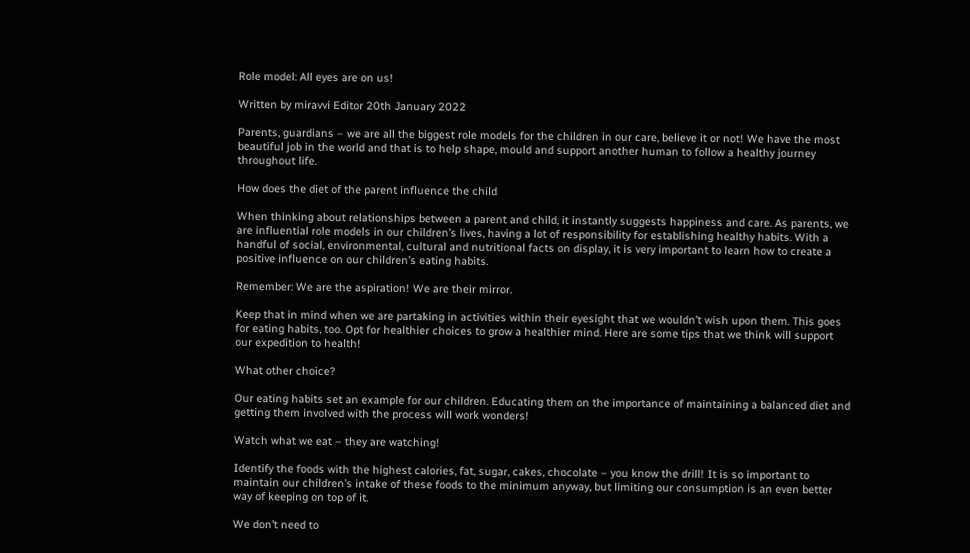Role model: All eyes are on us!

Written by miravvi Editor 20th January 2022

Parents, guardians – we are all the biggest role models for the children in our care, believe it or not! We have the most beautiful job in the world and that is to help shape, mould and support another human to follow a healthy journey throughout life.

How does the diet of the parent influence the child

When thinking about relationships between a parent and child, it instantly suggests happiness and care. As parents, we are influential role models in our children’s lives, having a lot of responsibility for establishing healthy habits. With a handful of social, environmental, cultural and nutritional facts on display, it is very important to learn how to create a positive influence on our children’s eating habits.

Remember: We are the aspiration! We are their mirror.

Keep that in mind when we are partaking in activities within their eyesight that we wouldn’t wish upon them. This goes for eating habits, too. Opt for healthier choices to grow a healthier mind. Here are some tips that we think will support our expedition to health!

What other choice?

Our eating habits set an example for our children. Educating them on the importance of maintaining a balanced diet and getting them involved with the process will work wonders!

Watch what we eat – they are watching!

Identify the foods with the highest calories, fat, sugar, cakes, chocolate – you know the drill! It is so important to maintain our children’s intake of these foods to the minimum anyway, but limiting our consumption is an even better way of keeping on top of it.

We don’t need to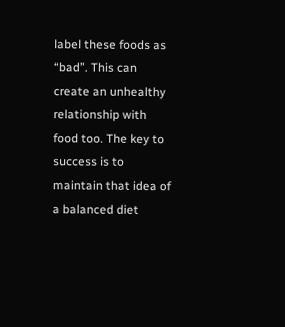label these foods as “bad”. This can create an unhealthy relationship with food too. The key to success is to maintain that idea of a balanced diet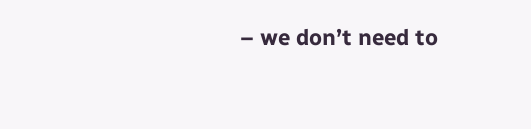– we don’t need to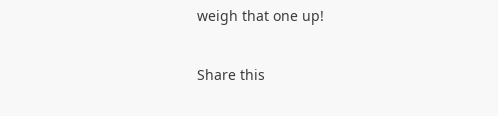weigh that one up!

Share this